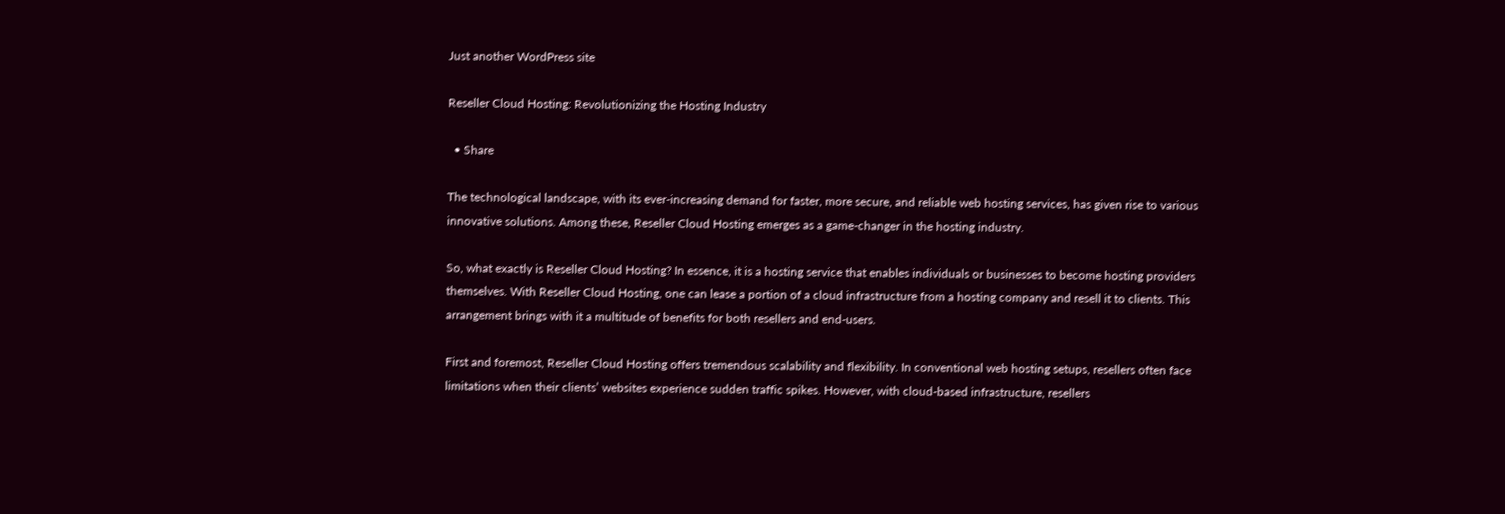Just another WordPress site

Reseller Cloud Hosting: Revolutionizing the Hosting Industry

  • Share

The technological landscape, with its ever-increasing demand for faster, more secure, and reliable web hosting services, has given rise to various innovative solutions. Among these, Reseller Cloud Hosting emerges as a game-changer in the hosting industry.

So, what exactly is Reseller Cloud Hosting? In essence, it is a hosting service that enables individuals or businesses to become hosting providers themselves. With Reseller Cloud Hosting, one can lease a portion of a cloud infrastructure from a hosting company and resell it to clients. This arrangement brings with it a multitude of benefits for both resellers and end-users.

First and foremost, Reseller Cloud Hosting offers tremendous scalability and flexibility. In conventional web hosting setups, resellers often face limitations when their clients’ websites experience sudden traffic spikes. However, with cloud-based infrastructure, resellers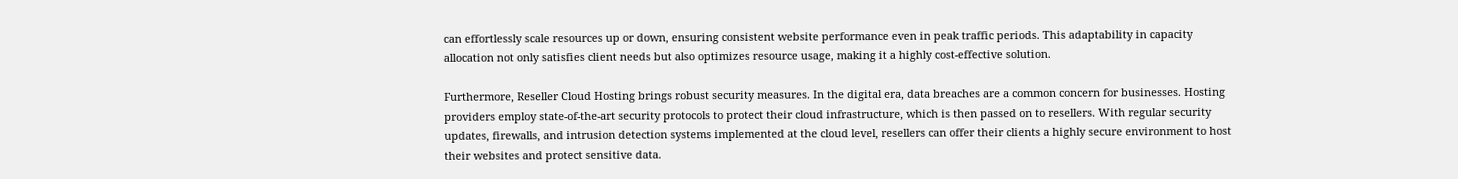can effortlessly scale resources up or down, ensuring consistent website performance even in peak traffic periods. This adaptability in capacity allocation not only satisfies client needs but also optimizes resource usage, making it a highly cost-effective solution.

Furthermore, Reseller Cloud Hosting brings robust security measures. In the digital era, data breaches are a common concern for businesses. Hosting providers employ state-of-the-art security protocols to protect their cloud infrastructure, which is then passed on to resellers. With regular security updates, firewalls, and intrusion detection systems implemented at the cloud level, resellers can offer their clients a highly secure environment to host their websites and protect sensitive data.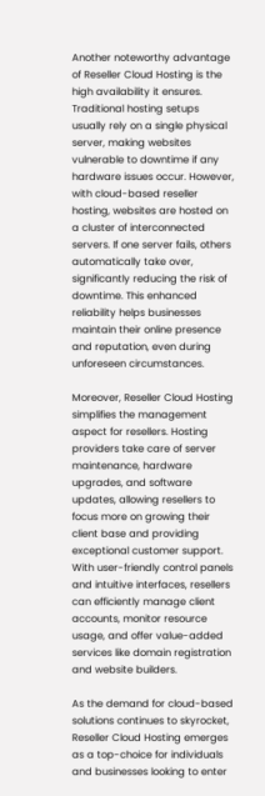Another noteworthy advantage of Reseller Cloud Hosting is the high availability it ensures. Traditional hosting setups usually rely on a single physical server, making websites vulnerable to downtime if any hardware issues occur. However, with cloud-based reseller hosting, websites are hosted on a cluster of interconnected servers. If one server fails, others automatically take over, significantly reducing the risk of downtime. This enhanced reliability helps businesses maintain their online presence and reputation, even during unforeseen circumstances.

Moreover, Reseller Cloud Hosting simplifies the management aspect for resellers. Hosting providers take care of server maintenance, hardware upgrades, and software updates, allowing resellers to focus more on growing their client base and providing exceptional customer support. With user-friendly control panels and intuitive interfaces, resellers can efficiently manage client accounts, monitor resource usage, and offer value-added services like domain registration and website builders.

As the demand for cloud-based solutions continues to skyrocket, Reseller Cloud Hosting emerges as a top-choice for individuals and businesses looking to enter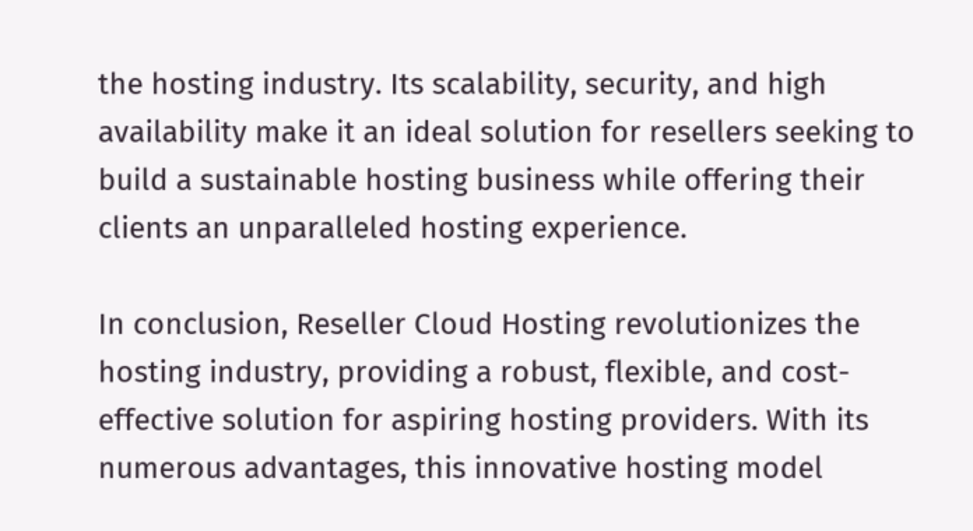the hosting industry. Its scalability, security, and high availability make it an ideal solution for resellers seeking to build a sustainable hosting business while offering their clients an unparalleled hosting experience.

In conclusion, Reseller Cloud Hosting revolutionizes the hosting industry, providing a robust, flexible, and cost-effective solution for aspiring hosting providers. With its numerous advantages, this innovative hosting model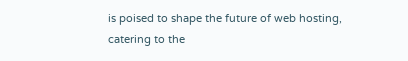is poised to shape the future of web hosting, catering to the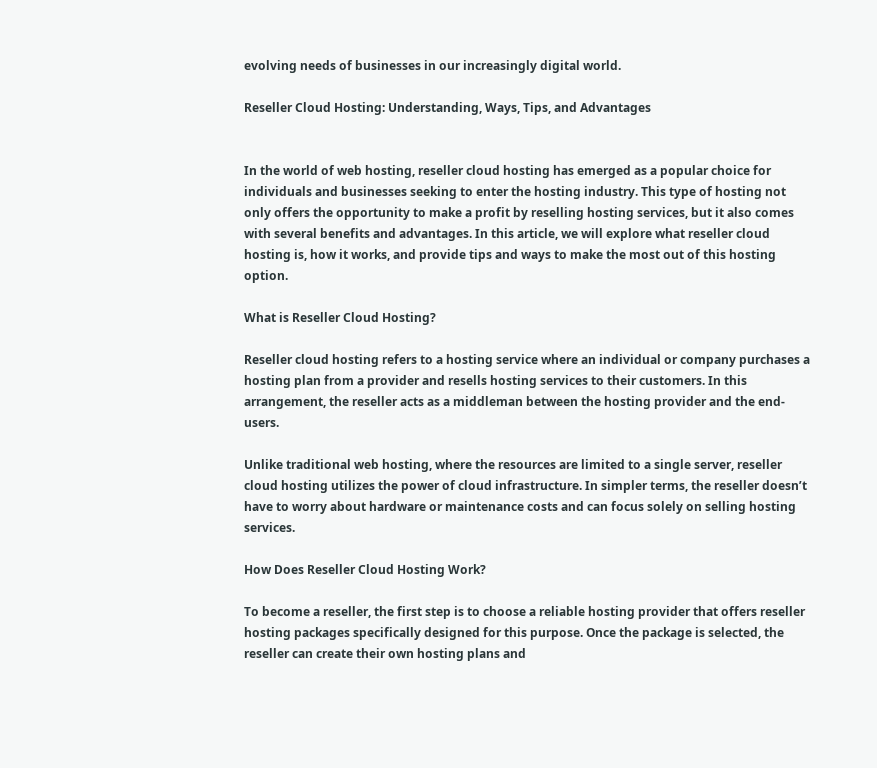evolving needs of businesses in our increasingly digital world.

Reseller Cloud Hosting: Understanding, Ways, Tips, and Advantages


In the world of web hosting, reseller cloud hosting has emerged as a popular choice for individuals and businesses seeking to enter the hosting industry. This type of hosting not only offers the opportunity to make a profit by reselling hosting services, but it also comes with several benefits and advantages. In this article, we will explore what reseller cloud hosting is, how it works, and provide tips and ways to make the most out of this hosting option.

What is Reseller Cloud Hosting?

Reseller cloud hosting refers to a hosting service where an individual or company purchases a hosting plan from a provider and resells hosting services to their customers. In this arrangement, the reseller acts as a middleman between the hosting provider and the end-users.

Unlike traditional web hosting, where the resources are limited to a single server, reseller cloud hosting utilizes the power of cloud infrastructure. In simpler terms, the reseller doesn’t have to worry about hardware or maintenance costs and can focus solely on selling hosting services.

How Does Reseller Cloud Hosting Work?

To become a reseller, the first step is to choose a reliable hosting provider that offers reseller hosting packages specifically designed for this purpose. Once the package is selected, the reseller can create their own hosting plans and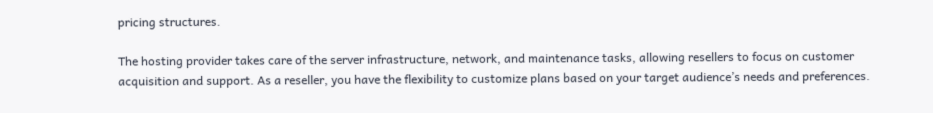pricing structures.

The hosting provider takes care of the server infrastructure, network, and maintenance tasks, allowing resellers to focus on customer acquisition and support. As a reseller, you have the flexibility to customize plans based on your target audience’s needs and preferences.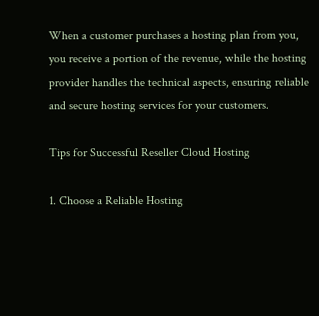When a customer purchases a hosting plan from you, you receive a portion of the revenue, while the hosting provider handles the technical aspects, ensuring reliable and secure hosting services for your customers.

Tips for Successful Reseller Cloud Hosting

1. Choose a Reliable Hosting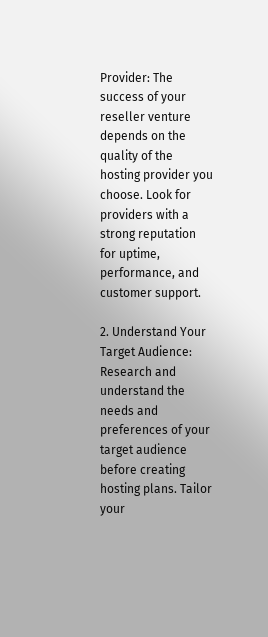Provider: The success of your reseller venture depends on the quality of the hosting provider you choose. Look for providers with a strong reputation for uptime, performance, and customer support.

2. Understand Your Target Audience: Research and understand the needs and preferences of your target audience before creating hosting plans. Tailor your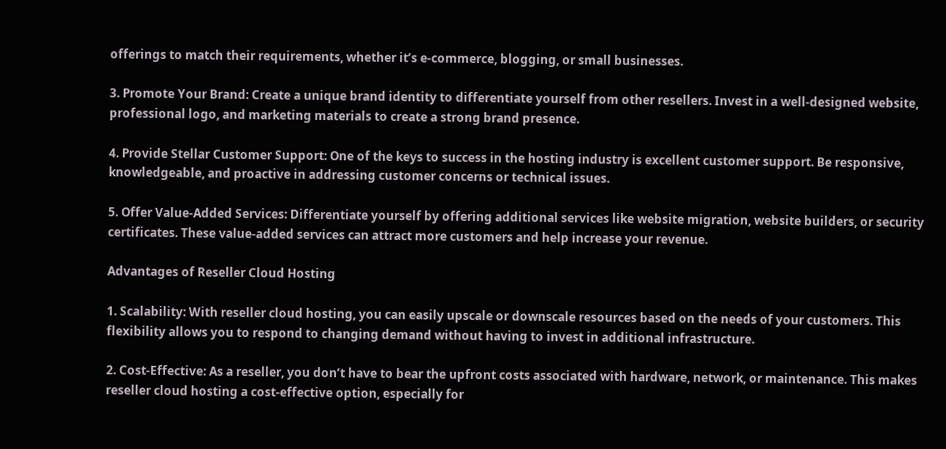offerings to match their requirements, whether it’s e-commerce, blogging, or small businesses.

3. Promote Your Brand: Create a unique brand identity to differentiate yourself from other resellers. Invest in a well-designed website, professional logo, and marketing materials to create a strong brand presence.

4. Provide Stellar Customer Support: One of the keys to success in the hosting industry is excellent customer support. Be responsive, knowledgeable, and proactive in addressing customer concerns or technical issues.

5. Offer Value-Added Services: Differentiate yourself by offering additional services like website migration, website builders, or security certificates. These value-added services can attract more customers and help increase your revenue.

Advantages of Reseller Cloud Hosting

1. Scalability: With reseller cloud hosting, you can easily upscale or downscale resources based on the needs of your customers. This flexibility allows you to respond to changing demand without having to invest in additional infrastructure.

2. Cost-Effective: As a reseller, you don’t have to bear the upfront costs associated with hardware, network, or maintenance. This makes reseller cloud hosting a cost-effective option, especially for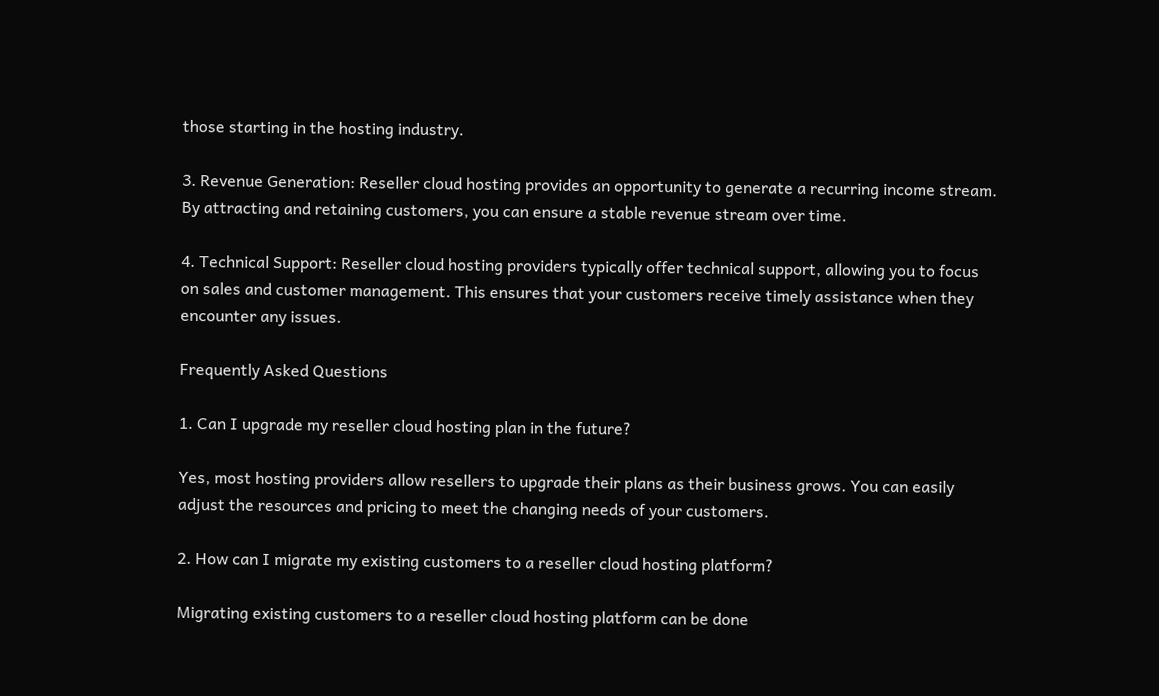those starting in the hosting industry.

3. Revenue Generation: Reseller cloud hosting provides an opportunity to generate a recurring income stream. By attracting and retaining customers, you can ensure a stable revenue stream over time.

4. Technical Support: Reseller cloud hosting providers typically offer technical support, allowing you to focus on sales and customer management. This ensures that your customers receive timely assistance when they encounter any issues.

Frequently Asked Questions

1. Can I upgrade my reseller cloud hosting plan in the future?

Yes, most hosting providers allow resellers to upgrade their plans as their business grows. You can easily adjust the resources and pricing to meet the changing needs of your customers.

2. How can I migrate my existing customers to a reseller cloud hosting platform?

Migrating existing customers to a reseller cloud hosting platform can be done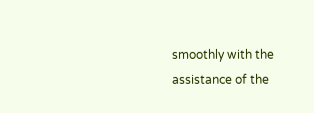smoothly with the assistance of the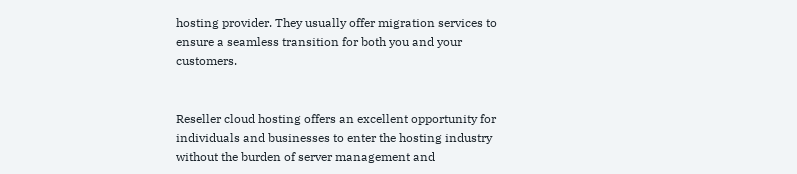hosting provider. They usually offer migration services to ensure a seamless transition for both you and your customers.


Reseller cloud hosting offers an excellent opportunity for individuals and businesses to enter the hosting industry without the burden of server management and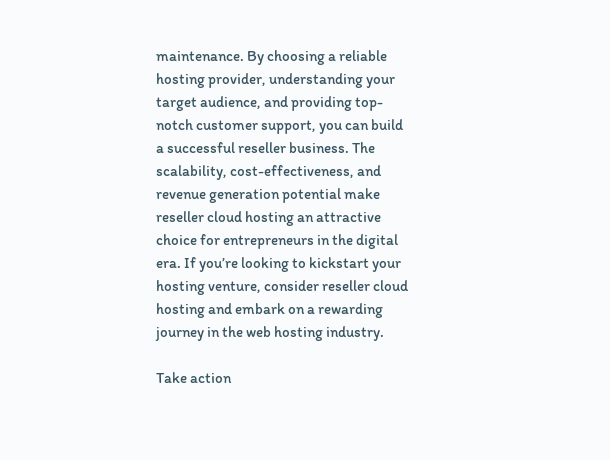maintenance. By choosing a reliable hosting provider, understanding your target audience, and providing top-notch customer support, you can build a successful reseller business. The scalability, cost-effectiveness, and revenue generation potential make reseller cloud hosting an attractive choice for entrepreneurs in the digital era. If you’re looking to kickstart your hosting venture, consider reseller cloud hosting and embark on a rewarding journey in the web hosting industry.

Take action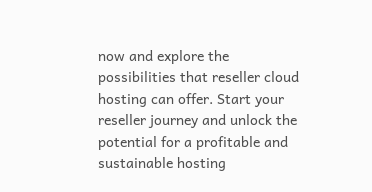now and explore the possibilities that reseller cloud hosting can offer. Start your reseller journey and unlock the potential for a profitable and sustainable hosting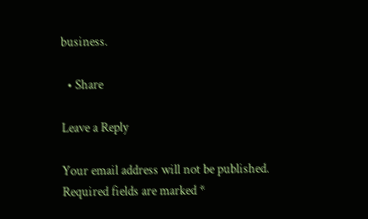business.

  • Share

Leave a Reply

Your email address will not be published. Required fields are marked *